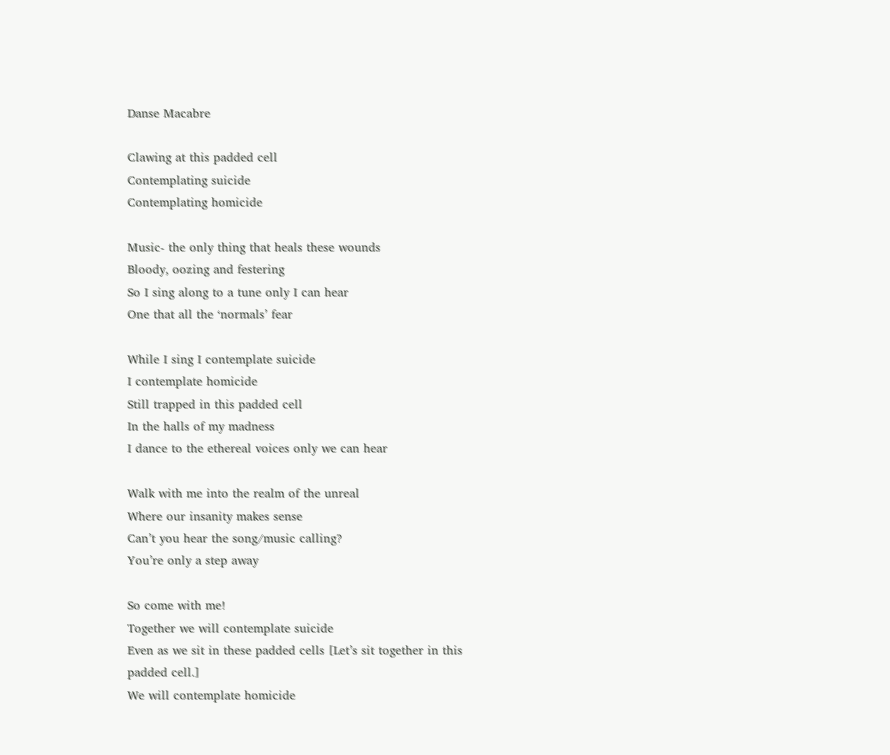Danse Macabre

Clawing at this padded cell
Contemplating suicide
Contemplating homicide

Music- the only thing that heals these wounds
Bloody, oozing and festering
So I sing along to a tune only I can hear
One that all the ‘normals’ fear

While I sing I contemplate suicide
I contemplate homicide
Still trapped in this padded cell
In the halls of my madness
I dance to the ethereal voices only we can hear

Walk with me into the realm of the unreal
Where our insanity makes sense
Can’t you hear the song/music calling?
You’re only a step away

So come with me!
Together we will contemplate suicide
Even as we sit in these padded cells [Let’s sit together in this padded cell.]
We will contemplate homicide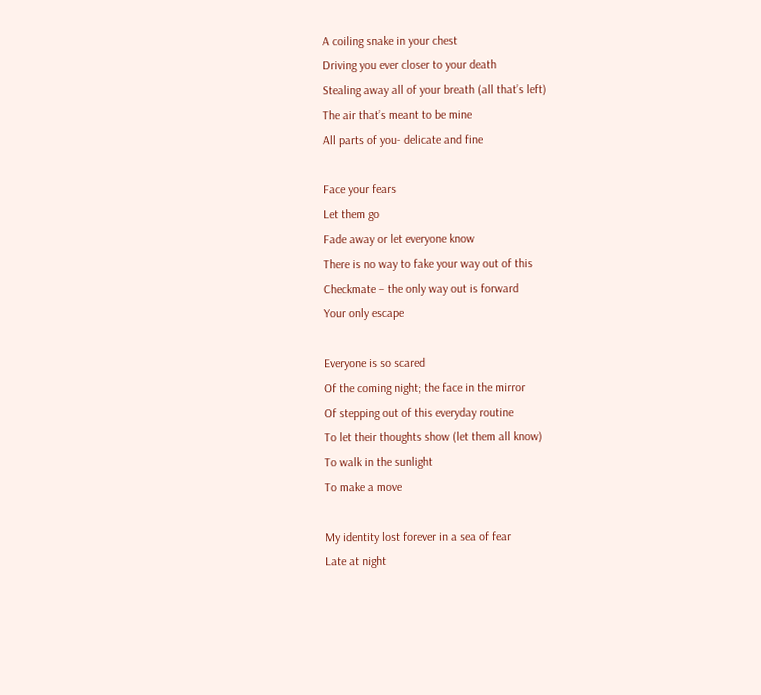A coiling snake in your chest
Driving you ever closer to your death
Stealing away all of your breath (all that’s left)
The air that’s meant to be mine
All parts of you- delicate and fine

Face your fears
Let them go
Fade away or let everyone know
There is no way to fake your way out of this
Checkmate – the only way out is forward
Your only escape

Everyone is so scared
Of the coming night; the face in the mirror
Of stepping out of this everyday routine
To let their thoughts show (let them all know)
To walk in the sunlight
To make a move

My identity lost forever in a sea of fear
Late at night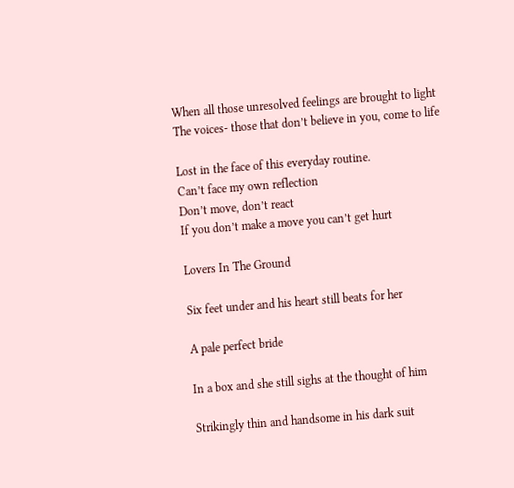When all those unresolved feelings are brought to light
The voices- those that don’t believe in you, come to life

Lost in the face of this everyday routine.
Can’t face my own reflection
Don’t move, don’t react
If you don’t make a move you can’t get hurt

Lovers In The Ground

Six feet under and his heart still beats for her

A pale perfect bride

In a box and she still sighs at the thought of him

Strikingly thin and handsome in his dark suit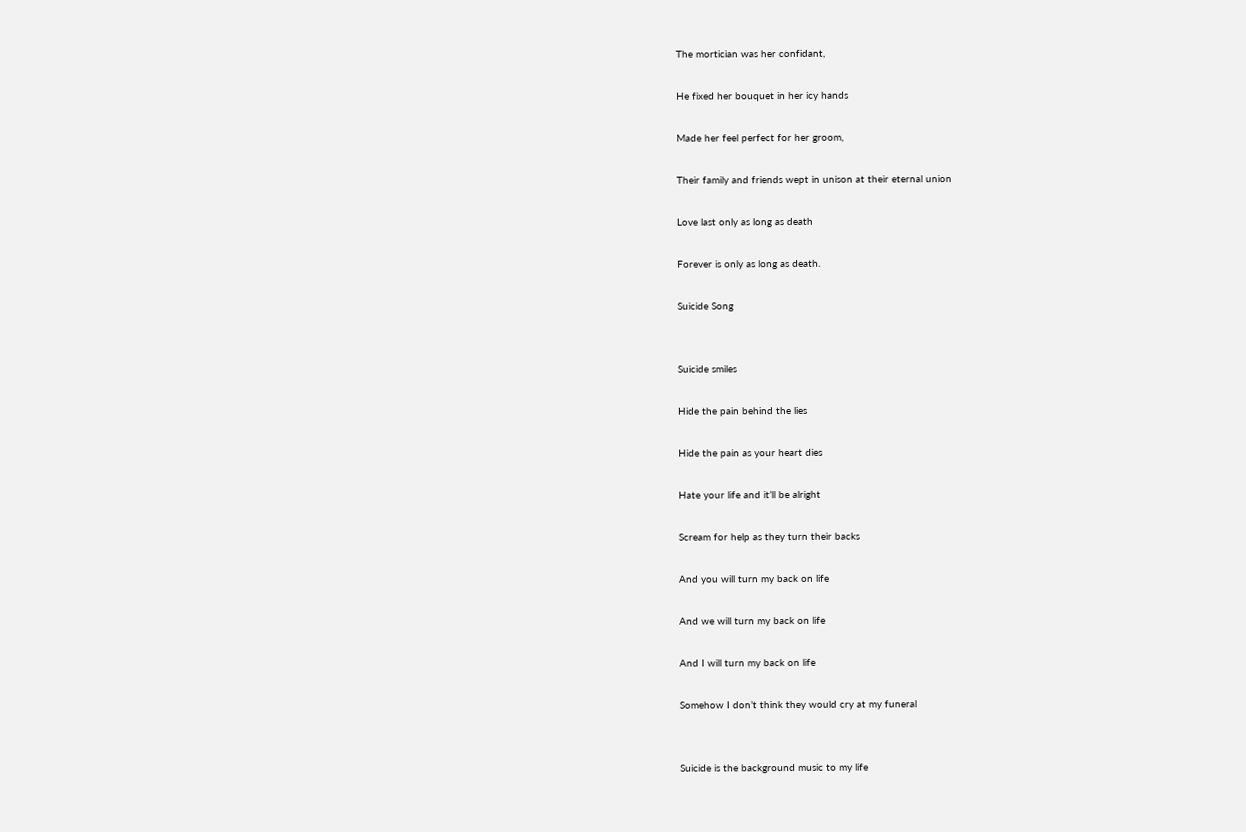The mortician was her confidant,

He fixed her bouquet in her icy hands

Made her feel perfect for her groom,

Their family and friends wept in unison at their eternal union

Love last only as long as death

Forever is only as long as death.

Suicide Song


Suicide smiles

Hide the pain behind the lies

Hide the pain as your heart dies

Hate your life and it’ll be alright

Scream for help as they turn their backs

And you will turn my back on life

And we will turn my back on life

And I will turn my back on life

Somehow I don’t think they would cry at my funeral


Suicide is the background music to my life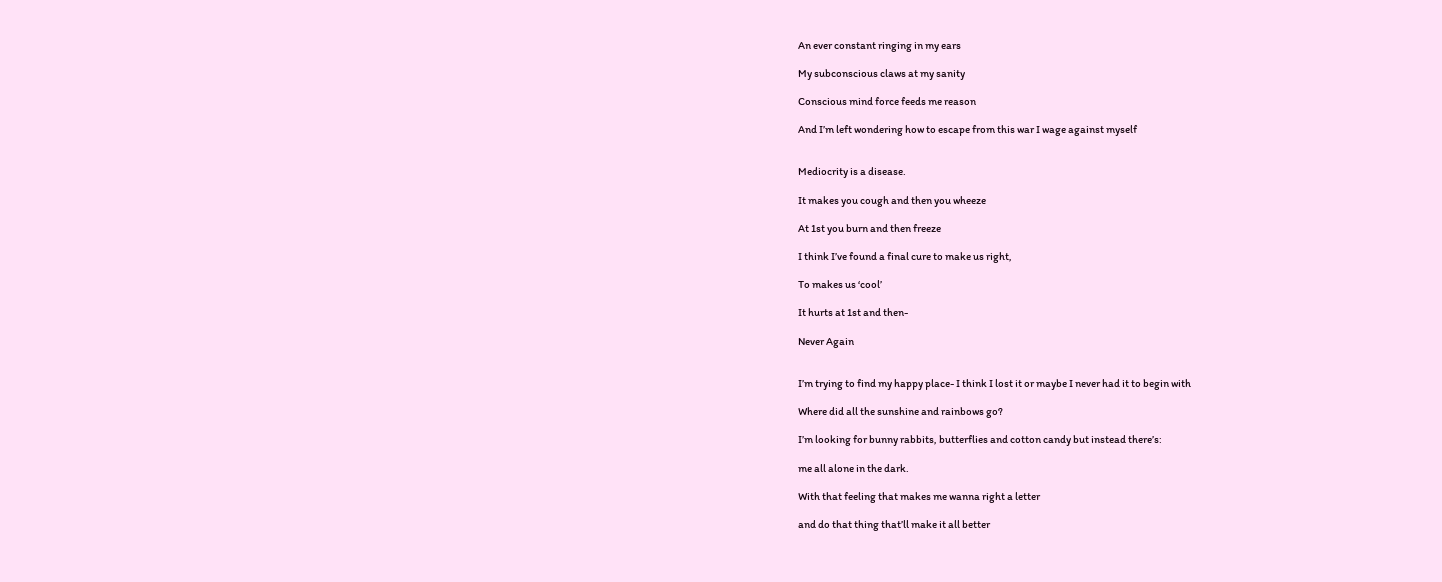An ever constant ringing in my ears

My subconscious claws at my sanity

Conscious mind force feeds me reason

And I’m left wondering how to escape from this war I wage against myself


Mediocrity is a disease.

It makes you cough and then you wheeze

At 1st you burn and then freeze

I think I’ve found a final cure to make us right,

To makes us ‘cool’

It hurts at 1st and then-

Never Again


I’m trying to find my happy place- I think I lost it or maybe I never had it to begin with

Where did all the sunshine and rainbows go?

I’m looking for bunny rabbits, butterflies and cotton candy but instead there’s:

me all alone in the dark.

With that feeling that makes me wanna right a letter

and do that thing that’ll make it all better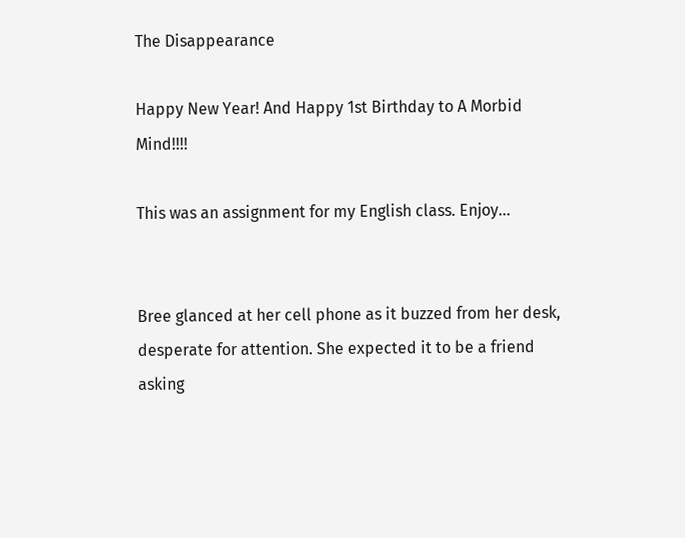The Disappearance

Happy New Year! And Happy 1st Birthday to A Morbid Mind!!!!

This was an assignment for my English class. Enjoy…


Bree glanced at her cell phone as it buzzed from her desk, desperate for attention. She expected it to be a friend asking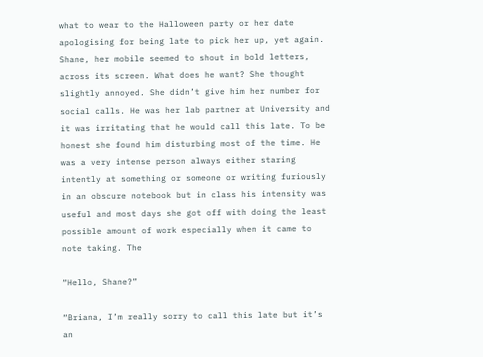what to wear to the Halloween party or her date apologising for being late to pick her up, yet again. Shane, her mobile seemed to shout in bold letters, across its screen. What does he want? She thought slightly annoyed. She didn’t give him her number for social calls. He was her lab partner at University and it was irritating that he would call this late. To be honest she found him disturbing most of the time. He was a very intense person always either staring intently at something or someone or writing furiously in an obscure notebook but in class his intensity was useful and most days she got off with doing the least possible amount of work especially when it came to note taking. The

“Hello, Shane?”

“Briana, I’m really sorry to call this late but it’s an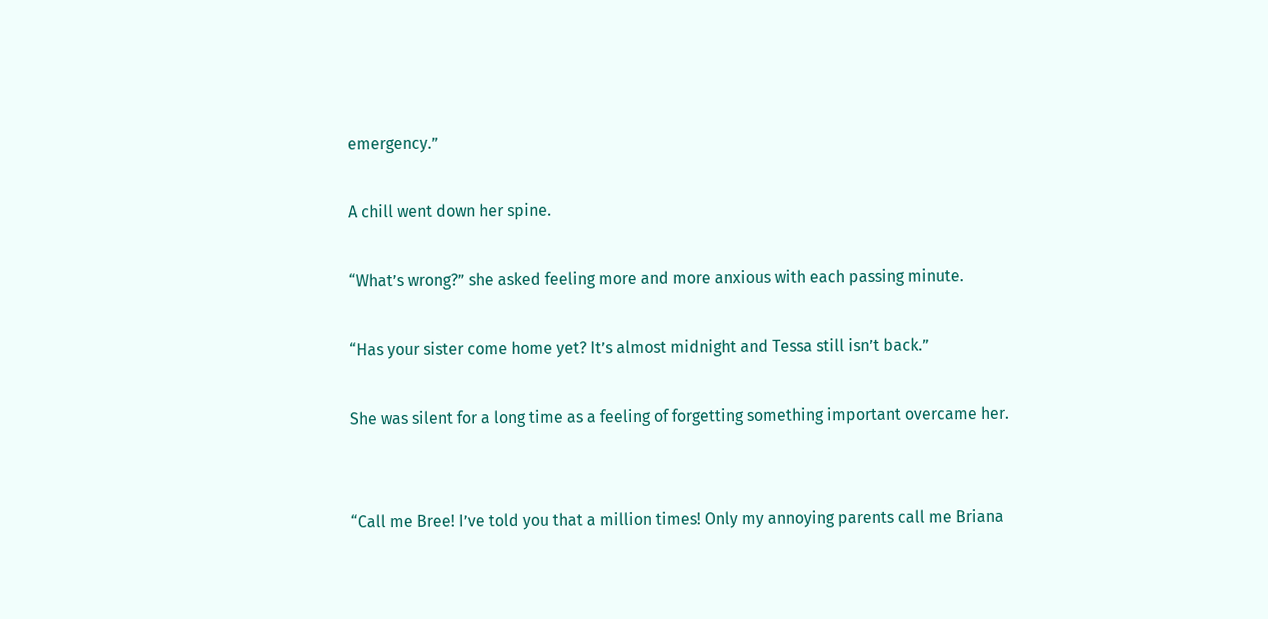emergency.”

A chill went down her spine.

“What’s wrong?” she asked feeling more and more anxious with each passing minute.

“Has your sister come home yet? It’s almost midnight and Tessa still isn’t back.”

She was silent for a long time as a feeling of forgetting something important overcame her.


“Call me Bree! I’ve told you that a million times! Only my annoying parents call me Briana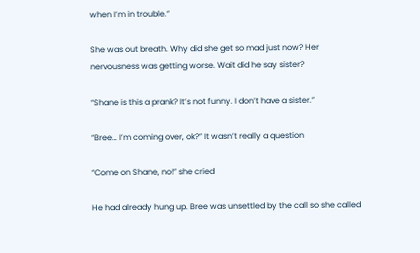when I’m in trouble.”

She was out breath. Why did she get so mad just now? Her nervousness was getting worse. Wait did he say sister?

“Shane is this a prank? It’s not funny. I don’t have a sister.”

“Bree… I’m coming over, ok?” It wasn’t really a question

“Come on Shane, no!” she cried

He had already hung up. Bree was unsettled by the call so she called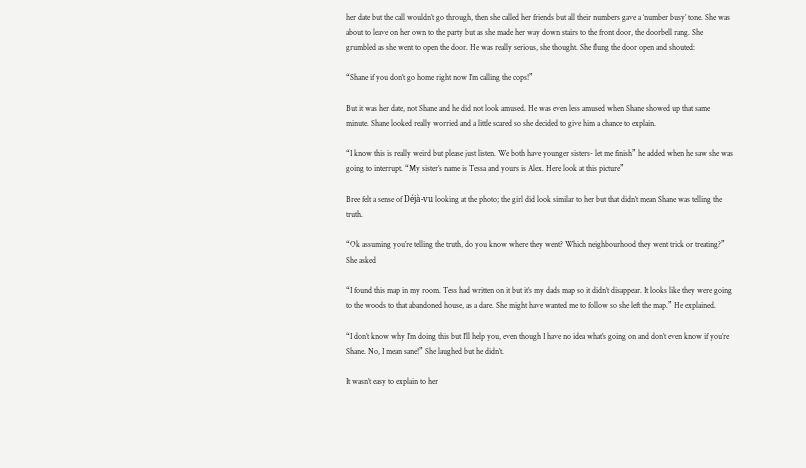her date but the call wouldn’t go through, then she called her friends but all their numbers gave a ‘number busy’ tone. She was about to leave on her own to the party but as she made her way down stairs to the front door, the doorbell rang. She grumbled as she went to open the door. He was really serious, she thought. She flung the door open and shouted:

“Shane if you don’t go home right now I’m calling the cops!”

But it was her date, not Shane and he did not look amused. He was even less amused when Shane showed up that same minute. Shane looked really worried and a little scared so she decided to give him a chance to explain.

“I know this is really weird but please just listen. We both have younger sisters- let me finish” he added when he saw she was going to interrupt. “My sister’s name is Tessa and yours is Alex. Here look at this picture”

Bree felt a sense of Déjà-vu looking at the photo; the girl did look similar to her but that didn’t mean Shane was telling the truth.

“Ok assuming you’re telling the truth, do you know where they went? Which neighbourhood they went trick or treating?”  She asked

“I found this map in my room. Tess had written on it but it’s my dads map so it didn’t disappear. It looks like they were going to the woods to that abandoned house, as a dare. She might have wanted me to follow so she left the map.” He explained.

“I don’t know why I’m doing this but I’ll help you, even though I have no idea what’s going on and don’t even know if you’re Shane. No, I mean sane!” She laughed but he didn’t.

It wasn’t easy to explain to her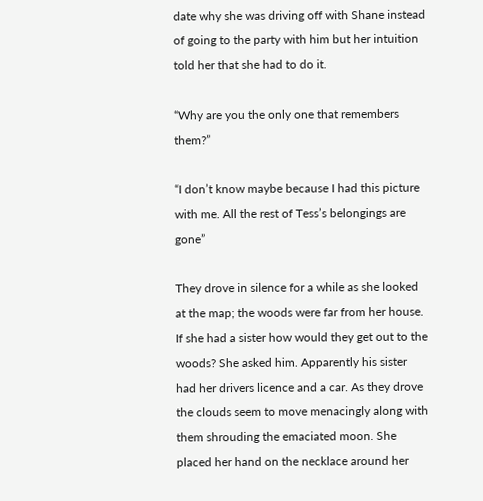date why she was driving off with Shane instead of going to the party with him but her intuition told her that she had to do it.

“Why are you the only one that remembers them?”

“I don’t know maybe because I had this picture with me. All the rest of Tess’s belongings are gone”

They drove in silence for a while as she looked at the map; the woods were far from her house. If she had a sister how would they get out to the woods? She asked him. Apparently his sister had her drivers licence and a car. As they drove the clouds seem to move menacingly along with them shrouding the emaciated moon. She placed her hand on the necklace around her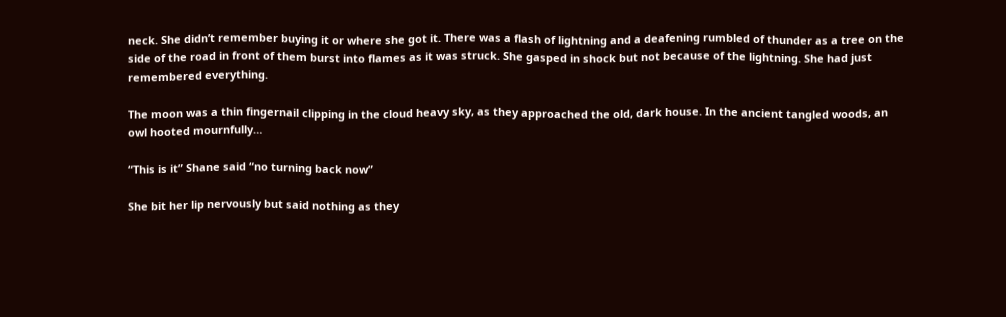neck. She didn’t remember buying it or where she got it. There was a flash of lightning and a deafening rumbled of thunder as a tree on the side of the road in front of them burst into flames as it was struck. She gasped in shock but not because of the lightning. She had just remembered everything.

The moon was a thin fingernail clipping in the cloud heavy sky, as they approached the old, dark house. In the ancient tangled woods, an owl hooted mournfully…

“This is it” Shane said “no turning back now”

She bit her lip nervously but said nothing as they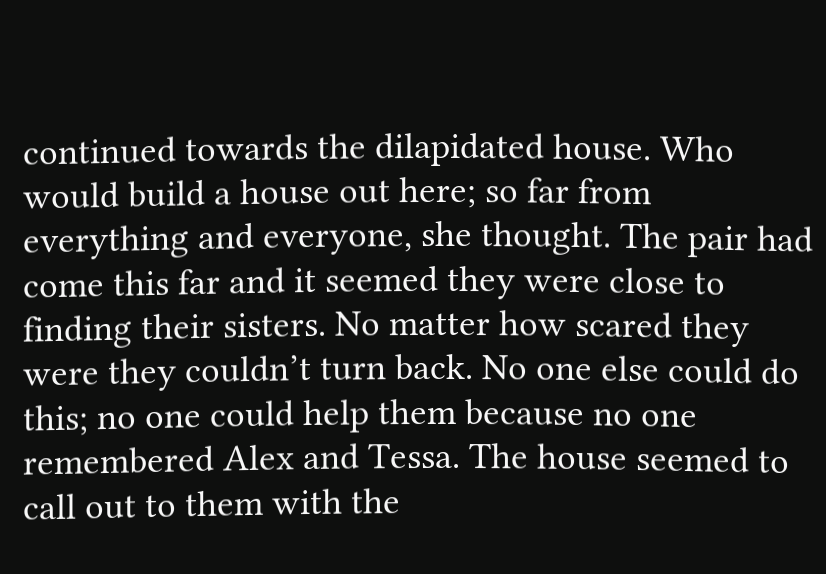continued towards the dilapidated house. Who would build a house out here; so far from everything and everyone, she thought. The pair had come this far and it seemed they were close to finding their sisters. No matter how scared they were they couldn’t turn back. No one else could do this; no one could help them because no one remembered Alex and Tessa. The house seemed to call out to them with the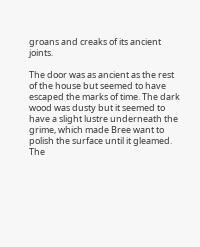groans and creaks of its ancient joints.

The door was as ancient as the rest of the house but seemed to have escaped the marks of time. The dark wood was dusty but it seemed to have a slight lustre underneath the grime, which made Bree want to polish the surface until it gleamed. The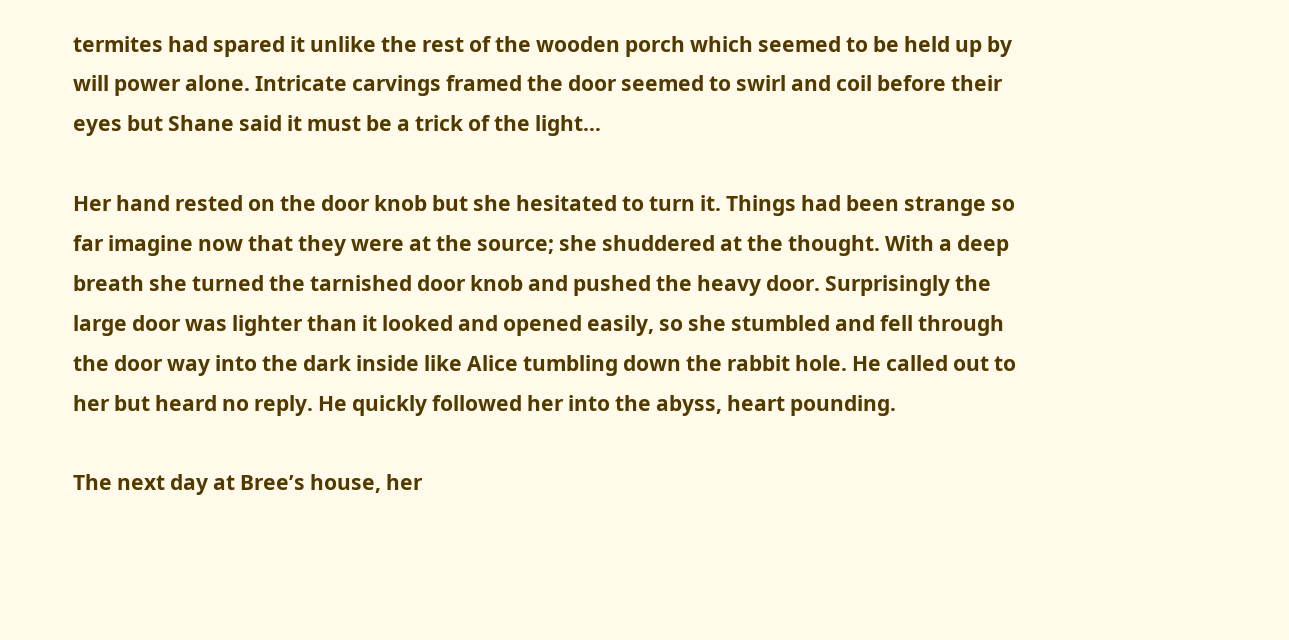termites had spared it unlike the rest of the wooden porch which seemed to be held up by will power alone. Intricate carvings framed the door seemed to swirl and coil before their eyes but Shane said it must be a trick of the light…

Her hand rested on the door knob but she hesitated to turn it. Things had been strange so far imagine now that they were at the source; she shuddered at the thought. With a deep breath she turned the tarnished door knob and pushed the heavy door. Surprisingly the large door was lighter than it looked and opened easily, so she stumbled and fell through the door way into the dark inside like Alice tumbling down the rabbit hole. He called out to her but heard no reply. He quickly followed her into the abyss, heart pounding.

The next day at Bree’s house, her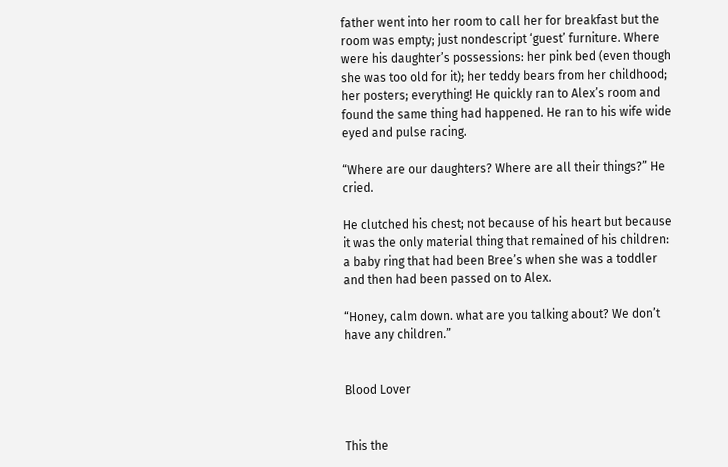father went into her room to call her for breakfast but the room was empty; just nondescript ‘guest’ furniture. Where were his daughter’s possessions: her pink bed (even though she was too old for it); her teddy bears from her childhood; her posters; everything! He quickly ran to Alex’s room and found the same thing had happened. He ran to his wife wide eyed and pulse racing.

“Where are our daughters? Where are all their things?” He cried.

He clutched his chest; not because of his heart but because it was the only material thing that remained of his children: a baby ring that had been Bree’s when she was a toddler and then had been passed on to Alex.

“Honey, calm down. what are you talking about? We don’t have any children.”


Blood Lover


This the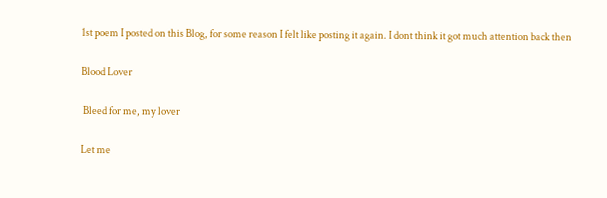1st poem I posted on this Blog, for some reason I felt like posting it again. I dont think it got much attention back then

Blood Lover

 Bleed for me, my lover

Let me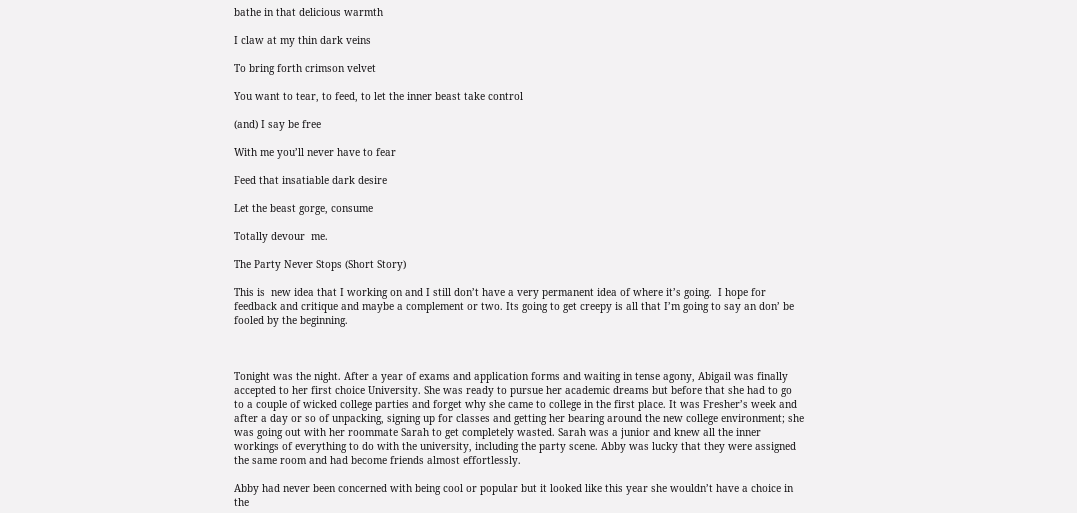bathe in that delicious warmth

I claw at my thin dark veins

To bring forth crimson velvet

You want to tear, to feed, to let the inner beast take control

(and) I say be free

With me you’ll never have to fear

Feed that insatiable dark desire

Let the beast gorge, consume

Totally devour  me.

The Party Never Stops (Short Story)

This is  new idea that I working on and I still don’t have a very permanent idea of where it’s going.  I hope for feedback and critique and maybe a complement or two. Its going to get creepy is all that I’m going to say an don’ be fooled by the beginning.



Tonight was the night. After a year of exams and application forms and waiting in tense agony, Abigail was finally accepted to her first choice University. She was ready to pursue her academic dreams but before that she had to go to a couple of wicked college parties and forget why she came to college in the first place. It was Fresher’s week and after a day or so of unpacking, signing up for classes and getting her bearing around the new college environment; she was going out with her roommate Sarah to get completely wasted. Sarah was a junior and knew all the inner workings of everything to do with the university, including the party scene. Abby was lucky that they were assigned the same room and had become friends almost effortlessly.

Abby had never been concerned with being cool or popular but it looked like this year she wouldn’t have a choice in the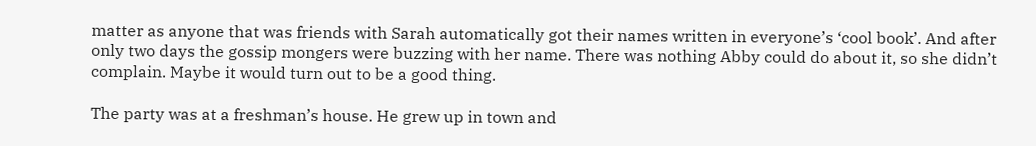matter as anyone that was friends with Sarah automatically got their names written in everyone’s ‘cool book’. And after only two days the gossip mongers were buzzing with her name. There was nothing Abby could do about it, so she didn’t complain. Maybe it would turn out to be a good thing.

The party was at a freshman’s house. He grew up in town and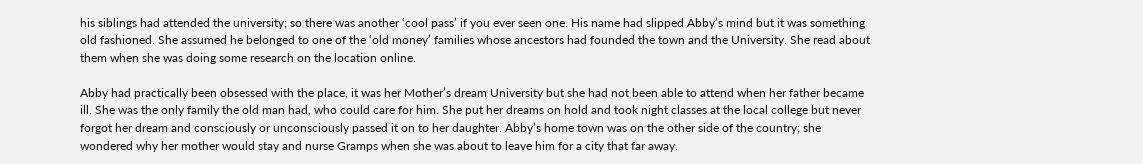his siblings had attended the university; so there was another ‘cool pass’ if you ever seen one. His name had slipped Abby’s mind but it was something old fashioned. She assumed he belonged to one of the ‘old money’ families whose ancestors had founded the town and the University. She read about them when she was doing some research on the location online.

Abby had practically been obsessed with the place, it was her Mother’s dream University but she had not been able to attend when her father became ill. She was the only family the old man had, who could care for him. She put her dreams on hold and took night classes at the local college but never forgot her dream and consciously or unconsciously passed it on to her daughter. Abby’s home town was on the other side of the country; she wondered why her mother would stay and nurse Gramps when she was about to leave him for a city that far away.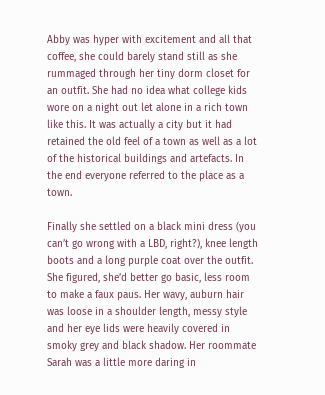Abby was hyper with excitement and all that coffee, she could barely stand still as she rummaged through her tiny dorm closet for an outfit. She had no idea what college kids wore on a night out let alone in a rich town like this. It was actually a city but it had retained the old feel of a town as well as a lot of the historical buildings and artefacts. In the end everyone referred to the place as a town.

Finally she settled on a black mini dress (you can’t go wrong with a LBD, right?), knee length boots and a long purple coat over the outfit. She figured, she’d better go basic, less room to make a faux paus. Her wavy, auburn hair was loose in a shoulder length, messy style and her eye lids were heavily covered in smoky grey and black shadow. Her roommate Sarah was a little more daring in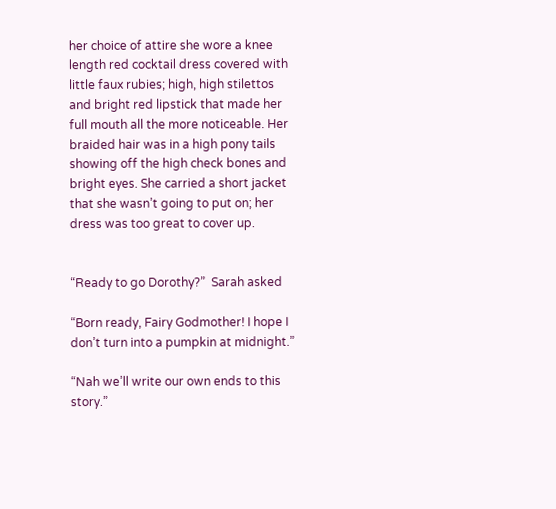her choice of attire she wore a knee length red cocktail dress covered with little faux rubies; high, high stilettos and bright red lipstick that made her full mouth all the more noticeable. Her braided hair was in a high pony tails showing off the high check bones and bright eyes. She carried a short jacket that she wasn’t going to put on; her dress was too great to cover up.


“Ready to go Dorothy?”  Sarah asked

“Born ready, Fairy Godmother! I hope I don’t turn into a pumpkin at midnight.”

“Nah we’ll write our own ends to this story.”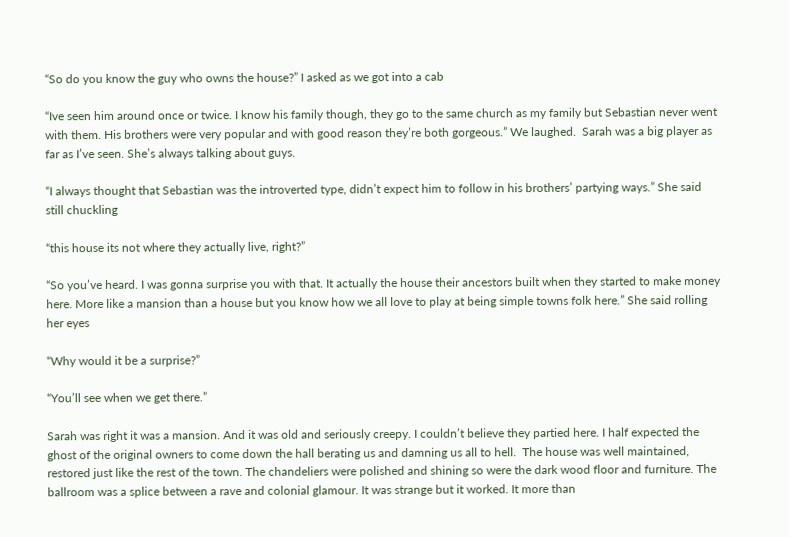“So do you know the guy who owns the house?” I asked as we got into a cab

“Ive seen him around once or twice. I know his family though, they go to the same church as my family but Sebastian never went with them. His brothers were very popular and with good reason they’re both gorgeous.” We laughed.  Sarah was a big player as far as I’ve seen. She’s always talking about guys.

“I always thought that Sebastian was the introverted type, didn’t expect him to follow in his brothers’ partying ways.” She said still chuckling

“this house its not where they actually live, right?”

“So you’ve heard. I was gonna surprise you with that. It actually the house their ancestors built when they started to make money here. More like a mansion than a house but you know how we all love to play at being simple towns folk here.” She said rolling her eyes

“Why would it be a surprise?”

“You’ll see when we get there.”

Sarah was right it was a mansion. And it was old and seriously creepy. I couldn’t believe they partied here. I half expected the ghost of the original owners to come down the hall berating us and damning us all to hell.  The house was well maintained, restored just like the rest of the town. The chandeliers were polished and shining so were the dark wood floor and furniture. The ballroom was a splice between a rave and colonial glamour. It was strange but it worked. It more than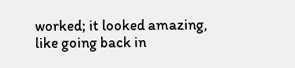worked; it looked amazing, like going back in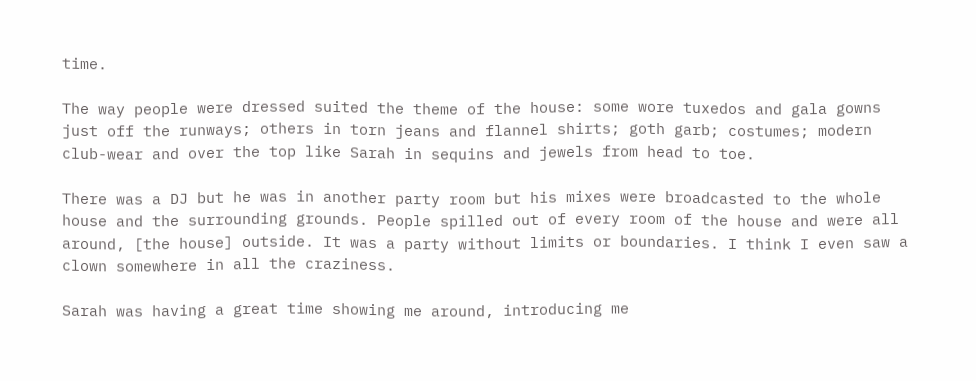time.

The way people were dressed suited the theme of the house: some wore tuxedos and gala gowns just off the runways; others in torn jeans and flannel shirts; goth garb; costumes; modern club-wear and over the top like Sarah in sequins and jewels from head to toe.

There was a DJ but he was in another party room but his mixes were broadcasted to the whole house and the surrounding grounds. People spilled out of every room of the house and were all around, [the house] outside. It was a party without limits or boundaries. I think I even saw a clown somewhere in all the craziness.

Sarah was having a great time showing me around, introducing me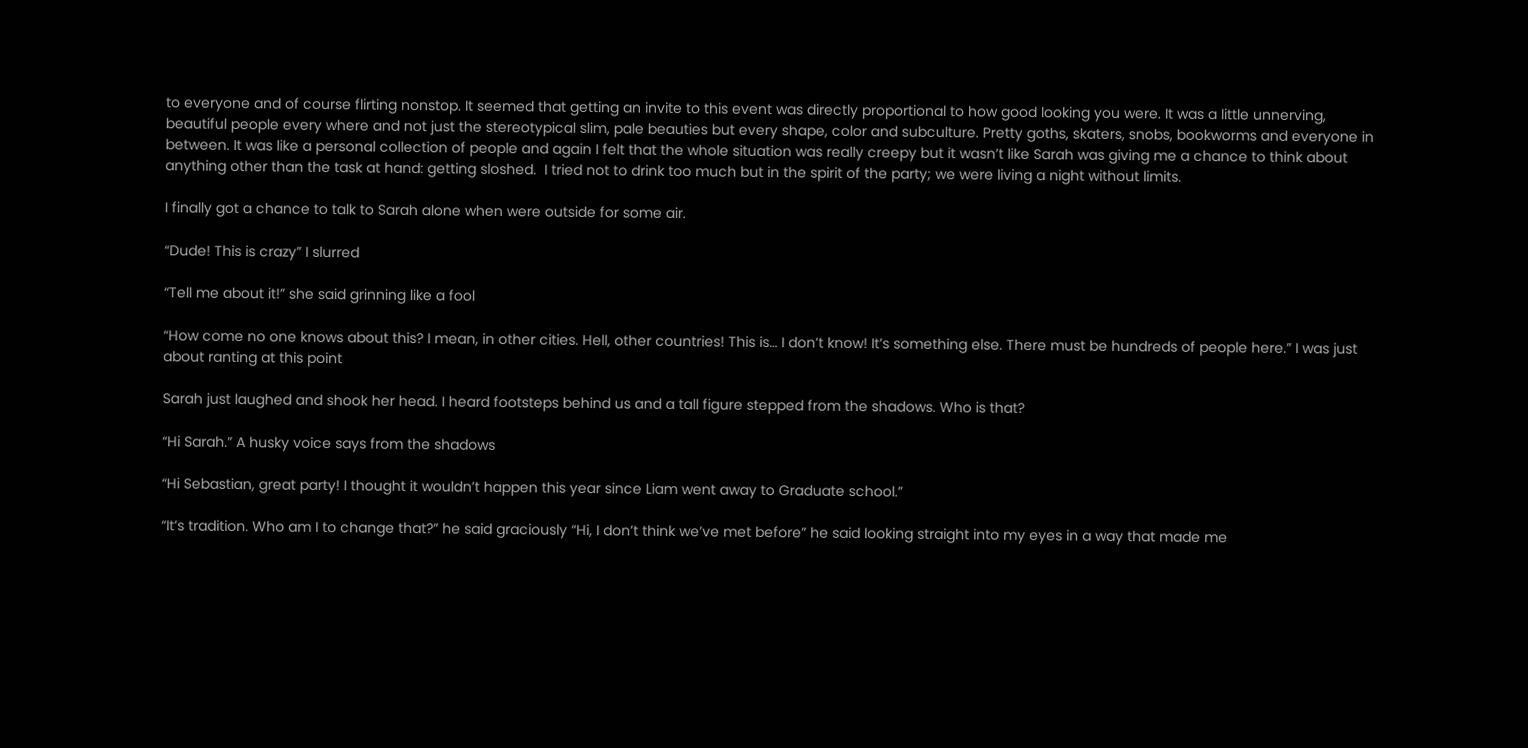to everyone and of course flirting nonstop. It seemed that getting an invite to this event was directly proportional to how good looking you were. It was a little unnerving, beautiful people every where and not just the stereotypical slim, pale beauties but every shape, color and subculture. Pretty goths, skaters, snobs, bookworms and everyone in between. It was like a personal collection of people and again I felt that the whole situation was really creepy but it wasn’t like Sarah was giving me a chance to think about anything other than the task at hand: getting sloshed.  I tried not to drink too much but in the spirit of the party; we were living a night without limits.

I finally got a chance to talk to Sarah alone when were outside for some air.

“Dude! This is crazy” I slurred

“Tell me about it!” she said grinning like a fool

“How come no one knows about this? I mean, in other cities. Hell, other countries! This is… I don’t know! It’s something else. There must be hundreds of people here.” I was just about ranting at this point

Sarah just laughed and shook her head. I heard footsteps behind us and a tall figure stepped from the shadows. Who is that?

“Hi Sarah.” A husky voice says from the shadows

“Hi Sebastian, great party! I thought it wouldn’t happen this year since Liam went away to Graduate school.”

“It’s tradition. Who am I to change that?” he said graciously “Hi, I don’t think we’ve met before” he said looking straight into my eyes in a way that made me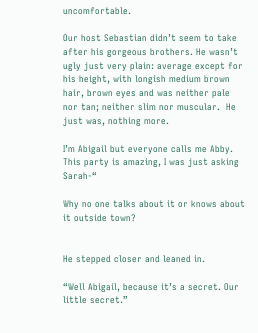uncomfortable.

Our host Sebastian didn’t seem to take after his gorgeous brothers. He wasn’t ugly just very plain: average except for his height, with longish medium brown hair, brown eyes and was neither pale nor tan; neither slim nor muscular.  He just was, nothing more.

I’m Abigail but everyone calls me Abby. This party is amazing, I was just asking Sarah-“

Why no one talks about it or knows about it outside town?


He stepped closer and leaned in.

“Well Abigail, because it’s a secret. Our little secret.”